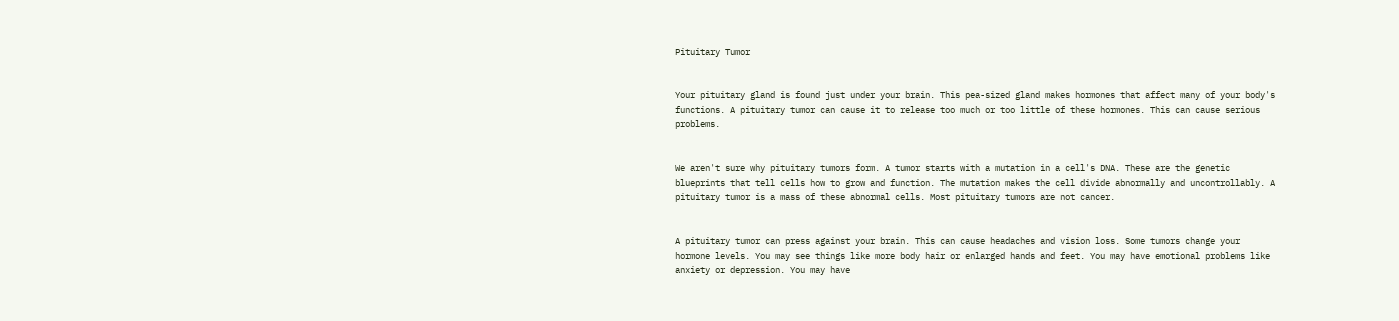Pituitary Tumor


Your pituitary gland is found just under your brain. This pea-sized gland makes hormones that affect many of your body's functions. A pituitary tumor can cause it to release too much or too little of these hormones. This can cause serious problems.


We aren't sure why pituitary tumors form. A tumor starts with a mutation in a cell's DNA. These are the genetic blueprints that tell cells how to grow and function. The mutation makes the cell divide abnormally and uncontrollably. A pituitary tumor is a mass of these abnormal cells. Most pituitary tumors are not cancer.


A pituitary tumor can press against your brain. This can cause headaches and vision loss. Some tumors change your hormone levels. You may see things like more body hair or enlarged hands and feet. You may have emotional problems like anxiety or depression. You may have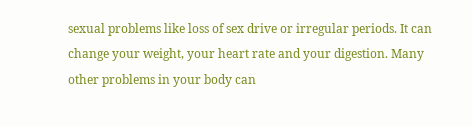sexual problems like loss of sex drive or irregular periods. It can change your weight, your heart rate and your digestion. Many other problems in your body can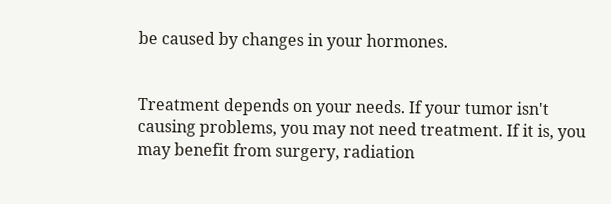be caused by changes in your hormones.


Treatment depends on your needs. If your tumor isn't causing problems, you may not need treatment. If it is, you may benefit from surgery, radiation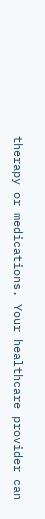therapy or medications. Your healthcare provider can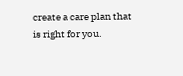create a care plan that is right for you.